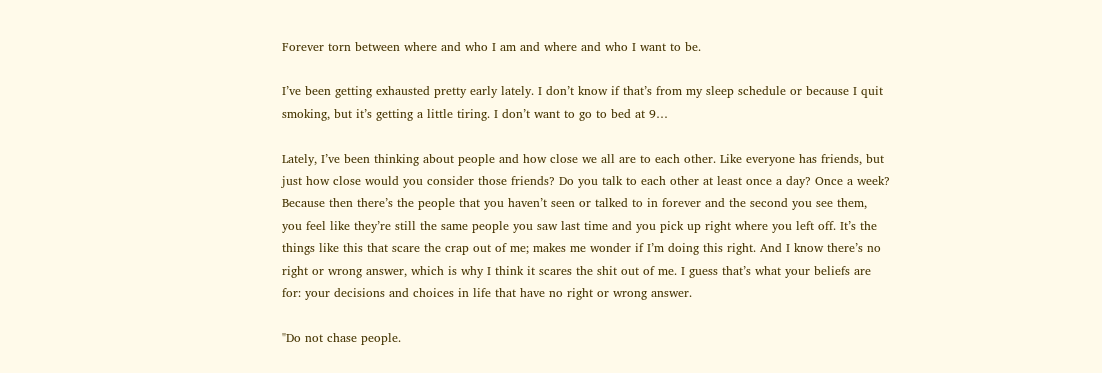Forever torn between where and who I am and where and who I want to be.

I’ve been getting exhausted pretty early lately. I don’t know if that’s from my sleep schedule or because I quit smoking, but it’s getting a little tiring. I don’t want to go to bed at 9…

Lately, I’ve been thinking about people and how close we all are to each other. Like everyone has friends, but just how close would you consider those friends? Do you talk to each other at least once a day? Once a week? Because then there’s the people that you haven’t seen or talked to in forever and the second you see them, you feel like they’re still the same people you saw last time and you pick up right where you left off. It’s the things like this that scare the crap out of me; makes me wonder if I’m doing this right. And I know there’s no right or wrong answer, which is why I think it scares the shit out of me. I guess that’s what your beliefs are for: your decisions and choices in life that have no right or wrong answer.

"Do not chase people.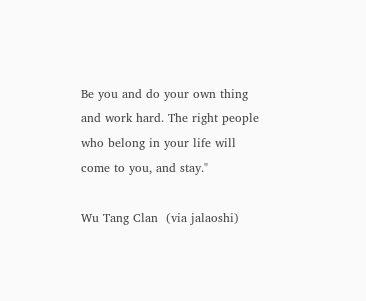Be you and do your own thing and work hard. The right people who belong in your life will come to you, and stay."

Wu Tang Clan  (via jalaoshi)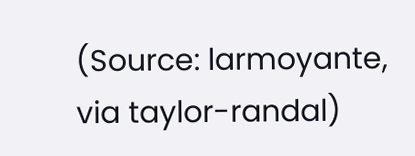(Source: larmoyante, via taylor-randal)